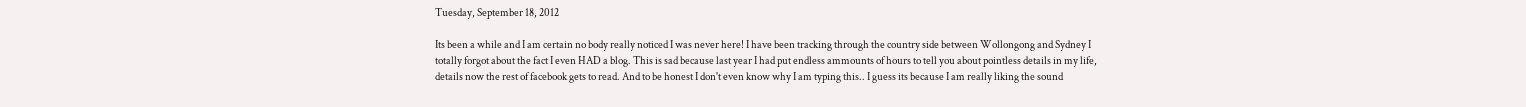Tuesday, September 18, 2012

Its been a while and I am certain no body really noticed I was never here! I have been tracking through the country side between Wollongong and Sydney I totally forgot about the fact I even HAD a blog. This is sad because last year I had put endless ammounts of hours to tell you about pointless details in my life, details now the rest of facebook gets to read. And to be honest I don't even know why I am typing this.. I guess its because I am really liking the sound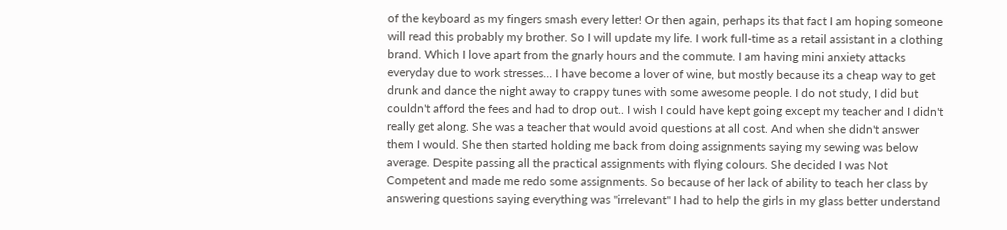of the keyboard as my fingers smash every letter! Or then again, perhaps its that fact I am hoping someone will read this probably my brother. So I will update my life. I work full-time as a retail assistant in a clothing brand. Which I love apart from the gnarly hours and the commute. I am having mini anxiety attacks everyday due to work stresses... I have become a lover of wine, but mostly because its a cheap way to get drunk and dance the night away to crappy tunes with some awesome people. I do not study, I did but couldn't afford the fees and had to drop out.. I wish I could have kept going except my teacher and I didn't really get along. She was a teacher that would avoid questions at all cost. And when she didn't answer them I would. She then started holding me back from doing assignments saying my sewing was below average. Despite passing all the practical assignments with flying colours. She decided I was Not Competent and made me redo some assignments. So because of her lack of ability to teach her class by answering questions saying everything was "irrelevant" I had to help the girls in my glass better understand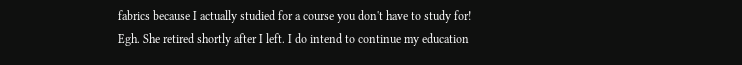fabrics because I actually studied for a course you don't have to study for! Egh. She retired shortly after I left. I do intend to continue my education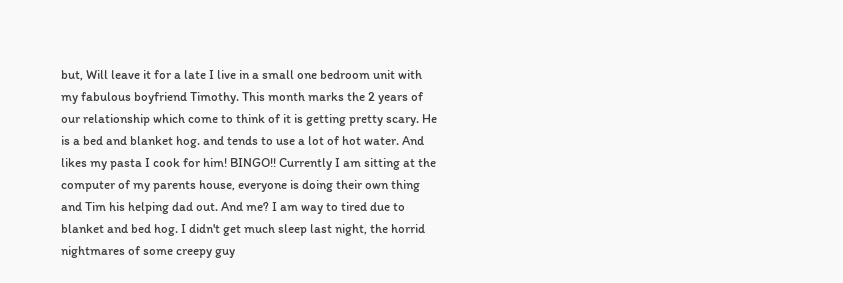but, Will leave it for a late I live in a small one bedroom unit with my fabulous boyfriend Timothy. This month marks the 2 years of our relationship which come to think of it is getting pretty scary. He is a bed and blanket hog. and tends to use a lot of hot water. And likes my pasta I cook for him! BINGO!! Currently I am sitting at the computer of my parents house, everyone is doing their own thing and Tim his helping dad out. And me? I am way to tired due to blanket and bed hog. I didn't get much sleep last night, the horrid nightmares of some creepy guy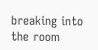breaking into the room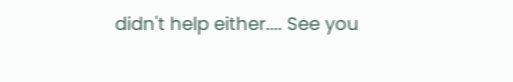didn't help either.... See you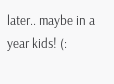later.. maybe in a year kids! (: